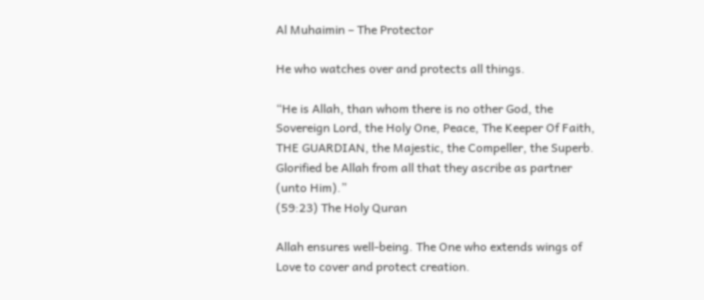Al Muhaimin – The Protector

He who watches over and protects all things.

“He is Allah, than whom there is no other God, the Sovereign Lord, the Holy One, Peace, The Keeper Of Faith, THE GUARDIAN, the Majestic, the Compeller, the Superb. Glorified be Allah from all that they ascribe as partner (unto Him).”
(59:23) The Holy Quran

Allah ensures well-being. The One who extends wings of Love to cover and protect creation.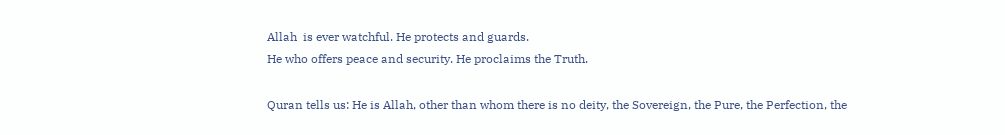Allah  is ever watchful. He protects and guards.
He who offers peace and security. He proclaims the Truth.

Quran tells us: He is Allah, other than whom there is no deity, the Sovereign, the Pure, the Perfection, the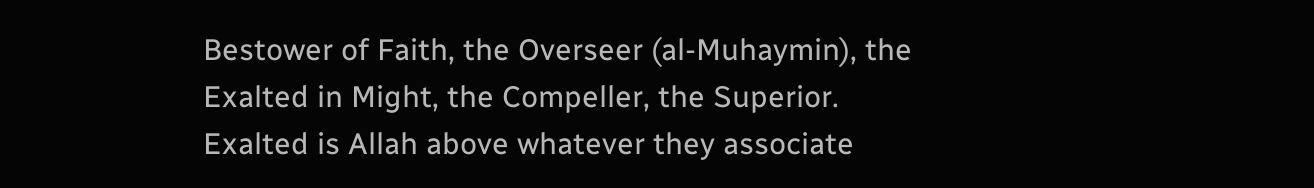Bestower of Faith, the Overseer (al-Muhaymin), the Exalted in Might, the Compeller, the Superior. Exalted is Allah above whatever they associate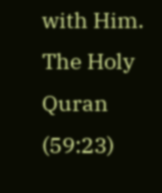with Him. The Holy Quran (59:23)